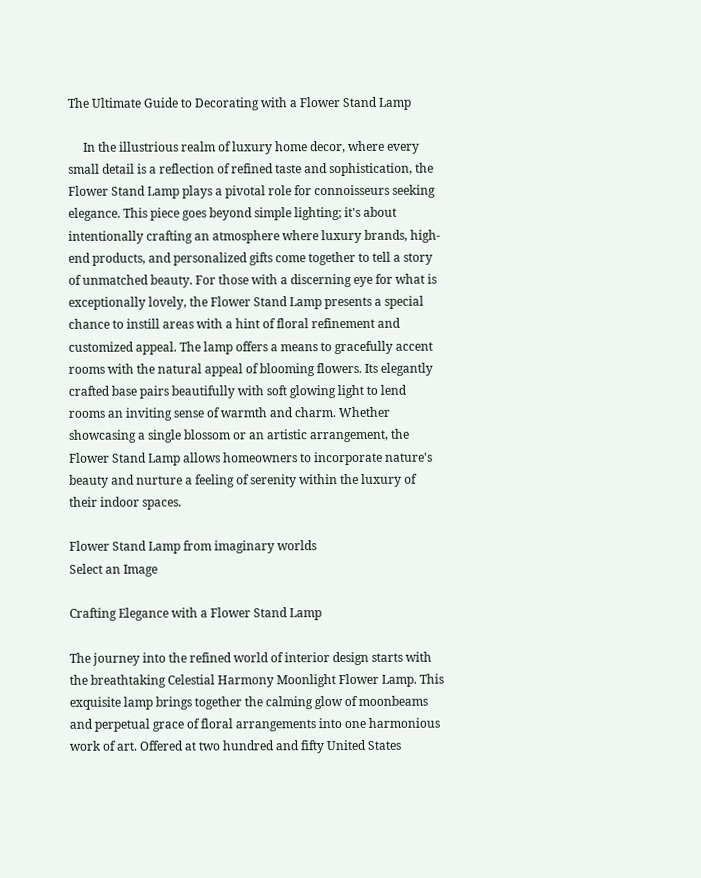The Ultimate Guide to Decorating with a Flower Stand Lamp

     In the illustrious realm of luxury home decor, where every small detail is a reflection of refined taste and sophistication, the Flower Stand Lamp plays a pivotal role for connoisseurs seeking elegance. This piece goes beyond simple lighting; it's about intentionally crafting an atmosphere where luxury brands, high-end products, and personalized gifts come together to tell a story of unmatched beauty. For those with a discerning eye for what is exceptionally lovely, the Flower Stand Lamp presents a special chance to instill areas with a hint of floral refinement and customized appeal. The lamp offers a means to gracefully accent rooms with the natural appeal of blooming flowers. Its elegantly crafted base pairs beautifully with soft glowing light to lend rooms an inviting sense of warmth and charm. Whether showcasing a single blossom or an artistic arrangement, the Flower Stand Lamp allows homeowners to incorporate nature's beauty and nurture a feeling of serenity within the luxury of their indoor spaces.

Flower Stand Lamp from imaginary worlds
Select an Image

Crafting Elegance with a Flower Stand Lamp

The journey into the refined world of interior design starts with the breathtaking Celestial Harmony Moonlight Flower Lamp. This exquisite lamp brings together the calming glow of moonbeams and perpetual grace of floral arrangements into one harmonious work of art. Offered at two hundred and fifty United States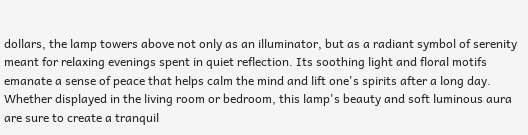dollars, the lamp towers above not only as an illuminator, but as a radiant symbol of serenity meant for relaxing evenings spent in quiet reflection. Its soothing light and floral motifs emanate a sense of peace that helps calm the mind and lift one's spirits after a long day. Whether displayed in the living room or bedroom, this lamp's beauty and soft luminous aura are sure to create a tranquil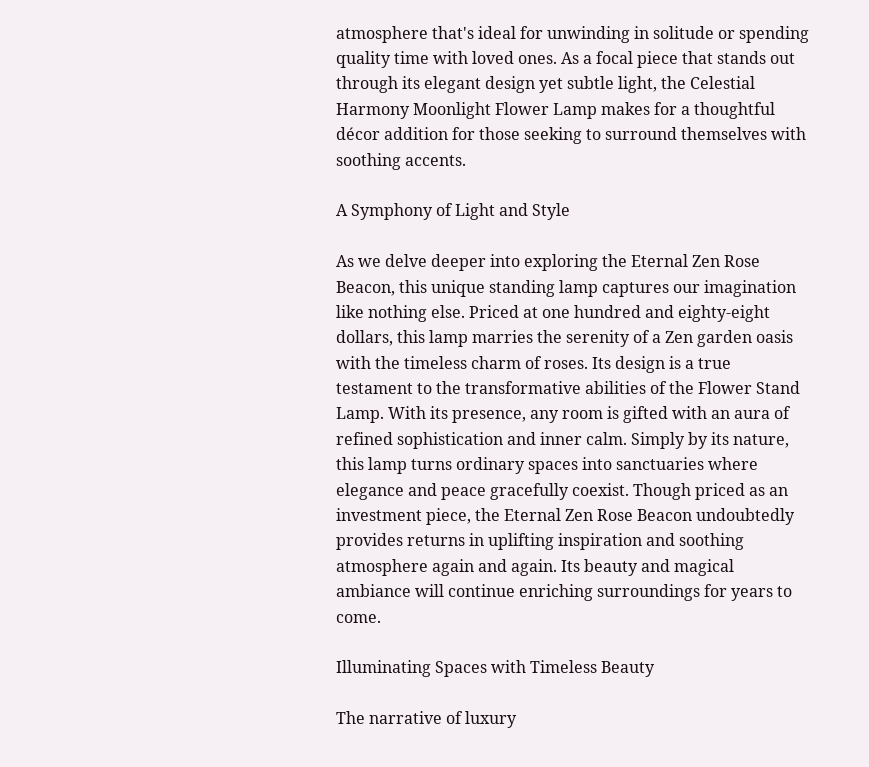atmosphere that's ideal for unwinding in solitude or spending quality time with loved ones. As a focal piece that stands out through its elegant design yet subtle light, the Celestial Harmony Moonlight Flower Lamp makes for a thoughtful décor addition for those seeking to surround themselves with soothing accents.

A Symphony of Light and Style

As we delve deeper into exploring the Eternal Zen Rose Beacon, this unique standing lamp captures our imagination like nothing else. Priced at one hundred and eighty-eight dollars, this lamp marries the serenity of a Zen garden oasis with the timeless charm of roses. Its design is a true testament to the transformative abilities of the Flower Stand Lamp. With its presence, any room is gifted with an aura of refined sophistication and inner calm. Simply by its nature, this lamp turns ordinary spaces into sanctuaries where elegance and peace gracefully coexist. Though priced as an investment piece, the Eternal Zen Rose Beacon undoubtedly provides returns in uplifting inspiration and soothing atmosphere again and again. Its beauty and magical ambiance will continue enriching surroundings for years to come.

Illuminating Spaces with Timeless Beauty

The narrative of luxury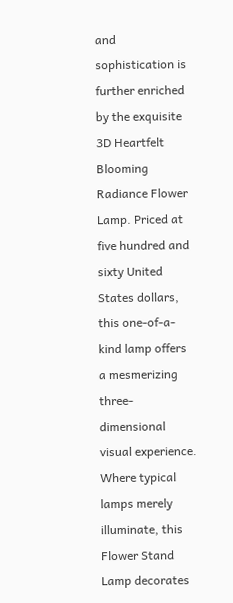and sophistication is further enriched by the exquisite 3D Heartfelt Blooming Radiance Flower Lamp. Priced at five hundred and sixty United States dollars, this one-of-a-kind lamp offers a mesmerizing three-dimensional visual experience. Where typical lamps merely illuminate, this Flower Stand Lamp decorates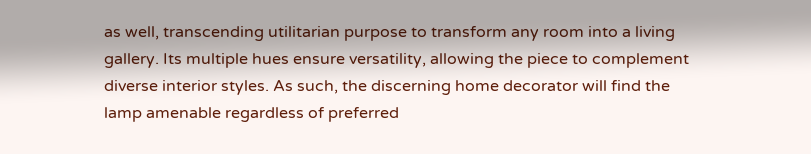as well, transcending utilitarian purpose to transform any room into a living gallery. Its multiple hues ensure versatility, allowing the piece to complement diverse interior styles. As such, the discerning home decorator will find the lamp amenable regardless of preferred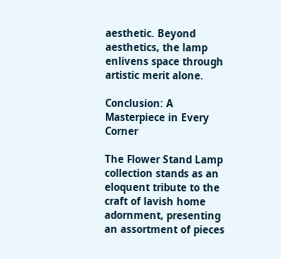aesthetic. Beyond aesthetics, the lamp enlivens space through artistic merit alone.

Conclusion: A Masterpiece in Every Corner

The Flower Stand Lamp collection stands as an eloquent tribute to the craft of lavish home adornment, presenting an assortment of pieces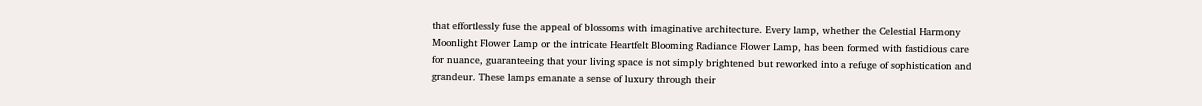that effortlessly fuse the appeal of blossoms with imaginative architecture. Every lamp, whether the Celestial Harmony Moonlight Flower Lamp or the intricate Heartfelt Blooming Radiance Flower Lamp, has been formed with fastidious care for nuance, guaranteeing that your living space is not simply brightened but reworked into a refuge of sophistication and grandeur. These lamps emanate a sense of luxury through their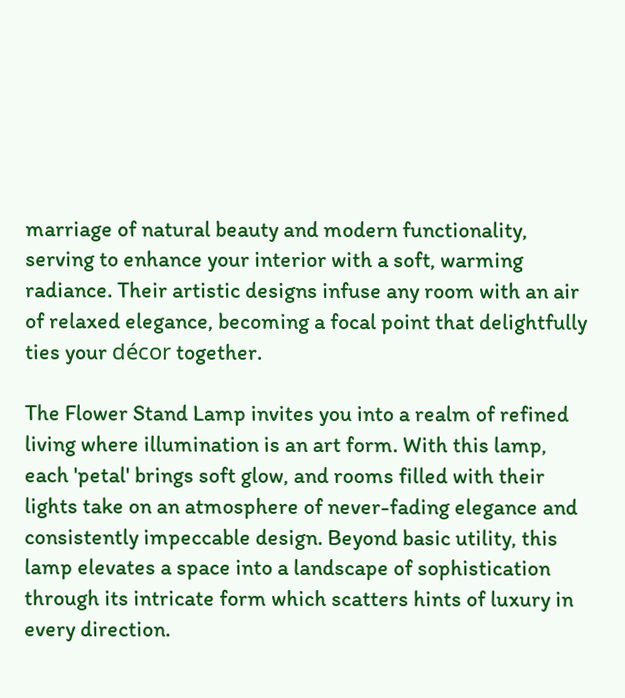marriage of natural beauty and modern functionality, serving to enhance your interior with a soft, warming radiance. Their artistic designs infuse any room with an air of relaxed elegance, becoming a focal point that delightfully ties your décor together.

The Flower Stand Lamp invites you into a realm of refined living where illumination is an art form. With this lamp, each 'petal' brings soft glow, and rooms filled with their lights take on an atmosphere of never-fading elegance and consistently impeccable design. Beyond basic utility, this lamp elevates a space into a landscape of sophistication through its intricate form which scatters hints of luxury in every direction.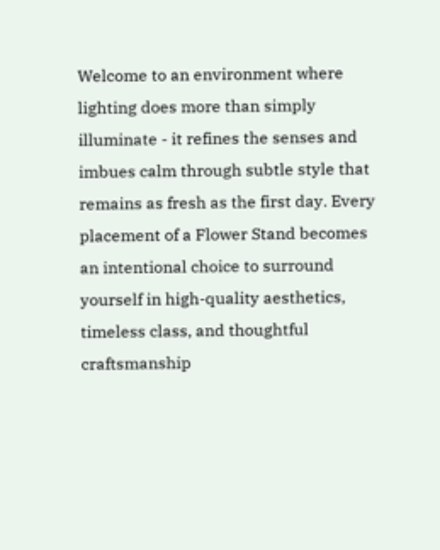Welcome to an environment where lighting does more than simply illuminate - it refines the senses and imbues calm through subtle style that remains as fresh as the first day. Every placement of a Flower Stand becomes an intentional choice to surround yourself in high-quality aesthetics, timeless class, and thoughtful craftsmanship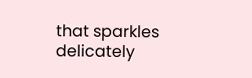that sparkles delicately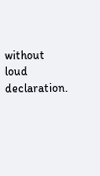without loud declaration.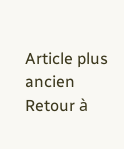Article plus ancien Retour à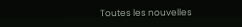Toutes les nouvelles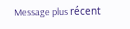Message plus récent